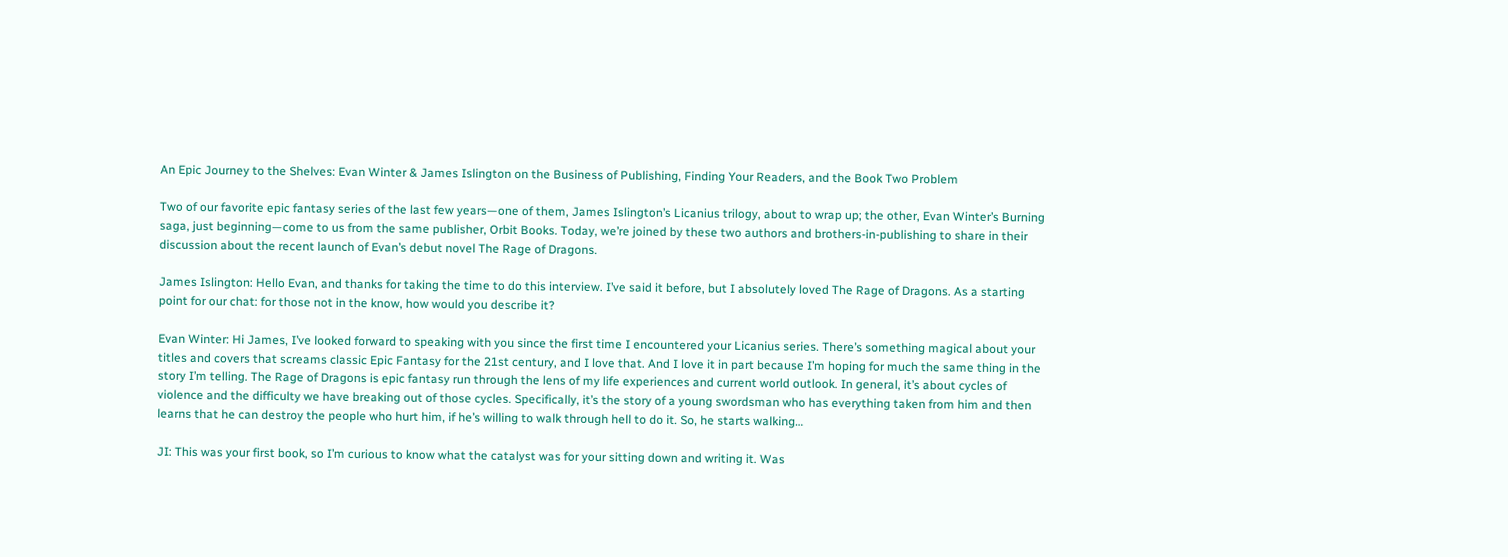An Epic Journey to the Shelves: Evan Winter & James Islington on the Business of Publishing, Finding Your Readers, and the Book Two Problem

Two of our favorite epic fantasy series of the last few years—one of them, James Islington’s Licanius trilogy, about to wrap up; the other, Evan Winter’s Burning saga, just beginning—come to us from the same publisher, Orbit Books. Today, we’re joined by these two authors and brothers-in-publishing to share in their discussion about the recent launch of Evan’s debut novel The Rage of Dragons.

James Islington: Hello Evan, and thanks for taking the time to do this interview. I’ve said it before, but I absolutely loved The Rage of Dragons. As a starting point for our chat: for those not in the know, how would you describe it?

Evan Winter: Hi James, I’ve looked forward to speaking with you since the first time I encountered your Licanius series. There’s something magical about your titles and covers that screams classic Epic Fantasy for the 21st century, and I love that. And I love it in part because I’m hoping for much the same thing in the story I’m telling. The Rage of Dragons is epic fantasy run through the lens of my life experiences and current world outlook. In general, it’s about cycles of violence and the difficulty we have breaking out of those cycles. Specifically, it’s the story of a young swordsman who has everything taken from him and then learns that he can destroy the people who hurt him, if he’s willing to walk through hell to do it. So, he starts walking…

JI: This was your first book, so I’m curious to know what the catalyst was for your sitting down and writing it. Was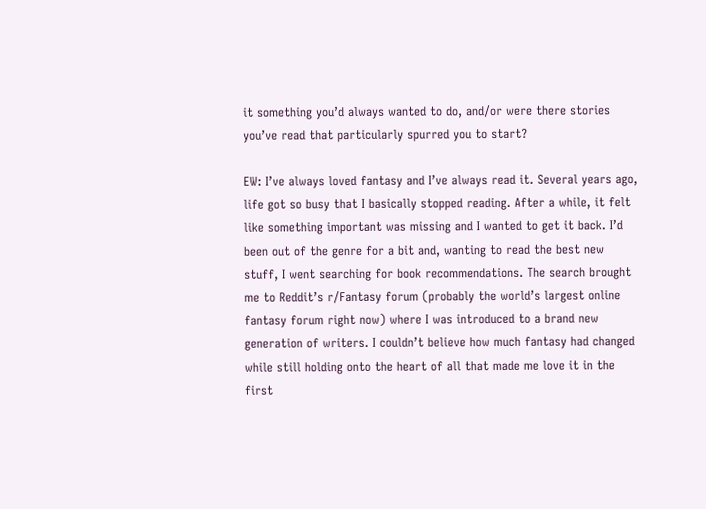it something you’d always wanted to do, and/or were there stories you’ve read that particularly spurred you to start?

EW: I’ve always loved fantasy and I’ve always read it. Several years ago, life got so busy that I basically stopped reading. After a while, it felt like something important was missing and I wanted to get it back. I’d been out of the genre for a bit and, wanting to read the best new stuff, I went searching for book recommendations. The search brought me to Reddit’s r/Fantasy forum (probably the world’s largest online fantasy forum right now) where I was introduced to a brand new generation of writers. I couldn’t believe how much fantasy had changed while still holding onto the heart of all that made me love it in the first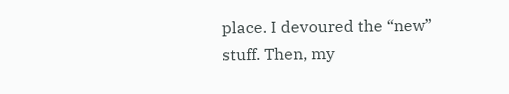place. I devoured the “new” stuff. Then, my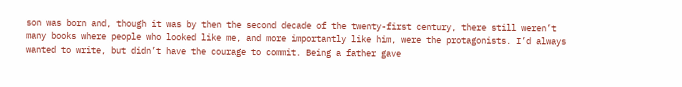son was born and, though it was by then the second decade of the twenty-first century, there still weren’t many books where people who looked like me, and more importantly like him, were the protagonists. I’d always wanted to write, but didn’t have the courage to commit. Being a father gave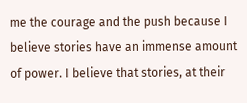me the courage and the push because I believe stories have an immense amount of power. I believe that stories, at their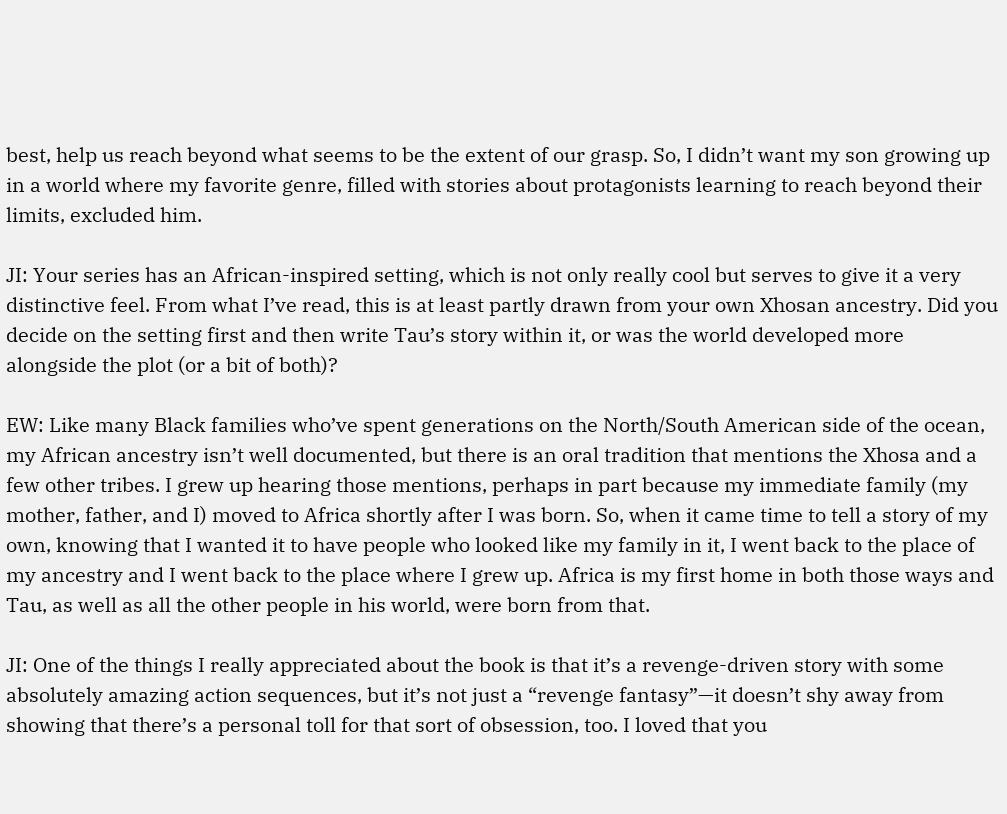best, help us reach beyond what seems to be the extent of our grasp. So, I didn’t want my son growing up in a world where my favorite genre, filled with stories about protagonists learning to reach beyond their limits, excluded him.

JI: Your series has an African-inspired setting, which is not only really cool but serves to give it a very distinctive feel. From what I’ve read, this is at least partly drawn from your own Xhosan ancestry. Did you decide on the setting first and then write Tau’s story within it, or was the world developed more alongside the plot (or a bit of both)?

EW: Like many Black families who’ve spent generations on the North/South American side of the ocean, my African ancestry isn’t well documented, but there is an oral tradition that mentions the Xhosa and a few other tribes. I grew up hearing those mentions, perhaps in part because my immediate family (my mother, father, and I) moved to Africa shortly after I was born. So, when it came time to tell a story of my own, knowing that I wanted it to have people who looked like my family in it, I went back to the place of my ancestry and I went back to the place where I grew up. Africa is my first home in both those ways and Tau, as well as all the other people in his world, were born from that.

JI: One of the things I really appreciated about the book is that it’s a revenge-driven story with some absolutely amazing action sequences, but it’s not just a “revenge fantasy”—it doesn’t shy away from showing that there’s a personal toll for that sort of obsession, too. I loved that you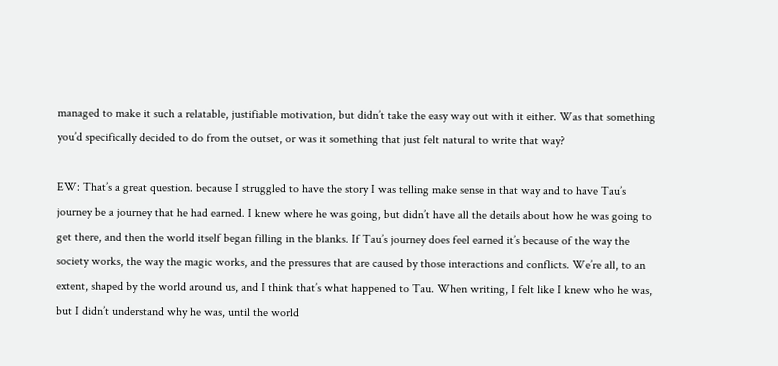managed to make it such a relatable, justifiable motivation, but didn’t take the easy way out with it either. Was that something you’d specifically decided to do from the outset, or was it something that just felt natural to write that way?

EW: That’s a great question. because I struggled to have the story I was telling make sense in that way and to have Tau’s journey be a journey that he had earned. I knew where he was going, but didn’t have all the details about how he was going to get there, and then the world itself began filling in the blanks. If Tau’s journey does feel earned it’s because of the way the society works, the way the magic works, and the pressures that are caused by those interactions and conflicts. We’re all, to an extent, shaped by the world around us, and I think that’s what happened to Tau. When writing, I felt like I knew who he was, but I didn’t understand why he was, until the world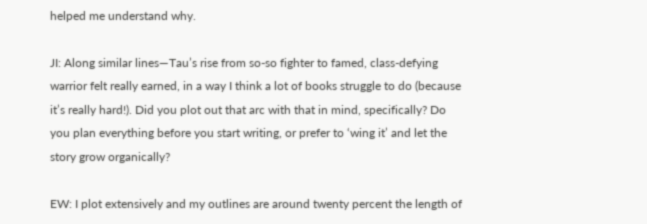helped me understand why.

JI: Along similar lines—Tau’s rise from so-so fighter to famed, class-defying warrior felt really earned, in a way I think a lot of books struggle to do (because it’s really hard!). Did you plot out that arc with that in mind, specifically? Do you plan everything before you start writing, or prefer to ‘wing it’ and let the story grow organically?

EW: I plot extensively and my outlines are around twenty percent the length of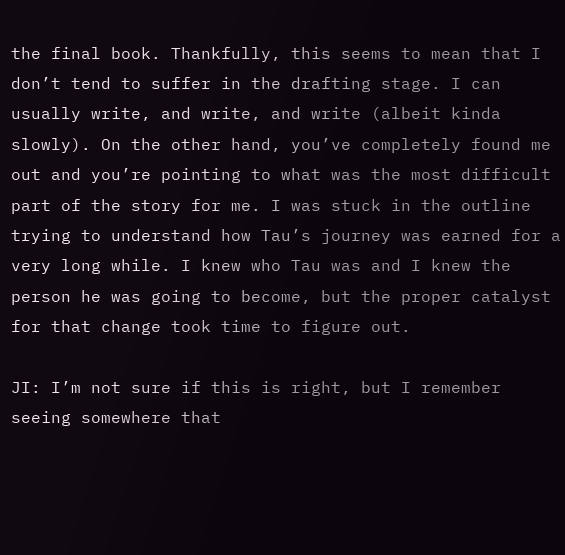the final book. Thankfully, this seems to mean that I don’t tend to suffer in the drafting stage. I can usually write, and write, and write (albeit kinda slowly). On the other hand, you’ve completely found me out and you’re pointing to what was the most difficult part of the story for me. I was stuck in the outline trying to understand how Tau’s journey was earned for a very long while. I knew who Tau was and I knew the person he was going to become, but the proper catalyst for that change took time to figure out.

JI: I’m not sure if this is right, but I remember seeing somewhere that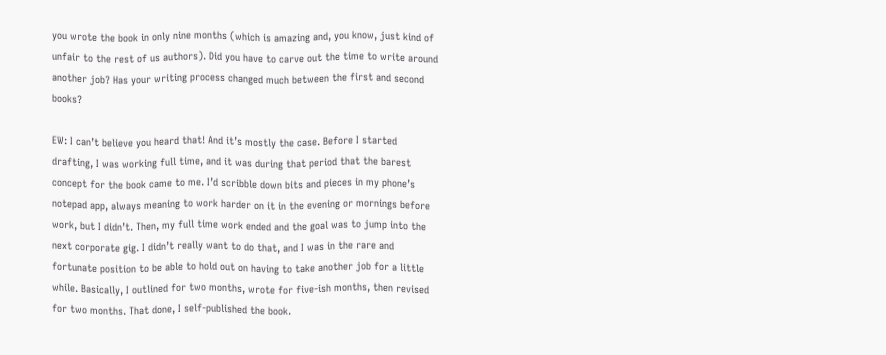you wrote the book in only nine months (which is amazing and, you know, just kind of unfair to the rest of us authors). Did you have to carve out the time to write around another job? Has your writing process changed much between the first and second books?

EW: I can’t believe you heard that! And it’s mostly the case. Before I started drafting, I was working full time, and it was during that period that the barest concept for the book came to me. I’d scribble down bits and pieces in my phone’s notepad app, always meaning to work harder on it in the evening or mornings before work, but I didn’t. Then, my full time work ended and the goal was to jump into the next corporate gig. I didn’t really want to do that, and I was in the rare and fortunate position to be able to hold out on having to take another job for a little while. Basically, I outlined for two months, wrote for five-ish months, then revised for two months. That done, I self-published the book.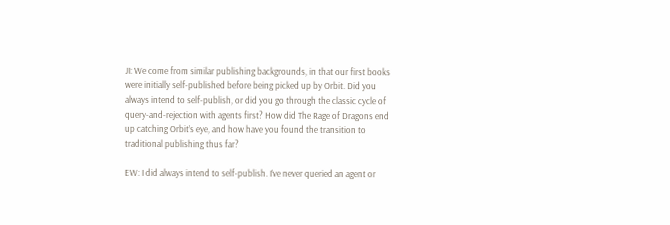JI: We come from similar publishing backgrounds, in that our first books were initially self-published before being picked up by Orbit. Did you always intend to self-publish, or did you go through the classic cycle of query-and-rejection with agents first? How did The Rage of Dragons end up catching Orbit’s eye, and how have you found the transition to traditional publishing thus far?

EW: I did always intend to self-publish. I’ve never queried an agent or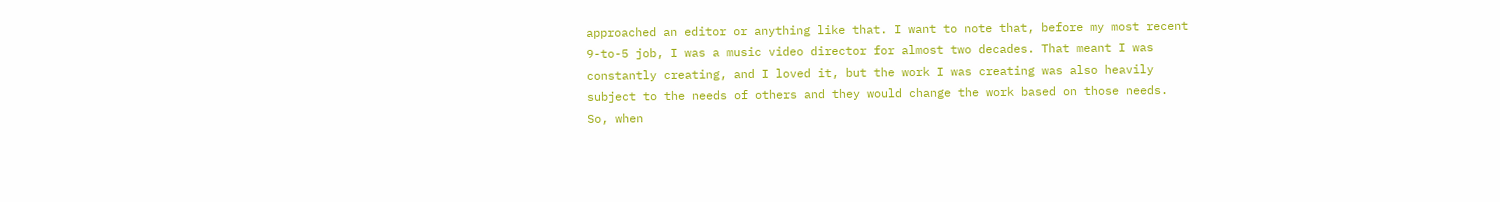approached an editor or anything like that. I want to note that, before my most recent 9-to-5 job, I was a music video director for almost two decades. That meant I was constantly creating, and I loved it, but the work I was creating was also heavily subject to the needs of others and they would change the work based on those needs. So, when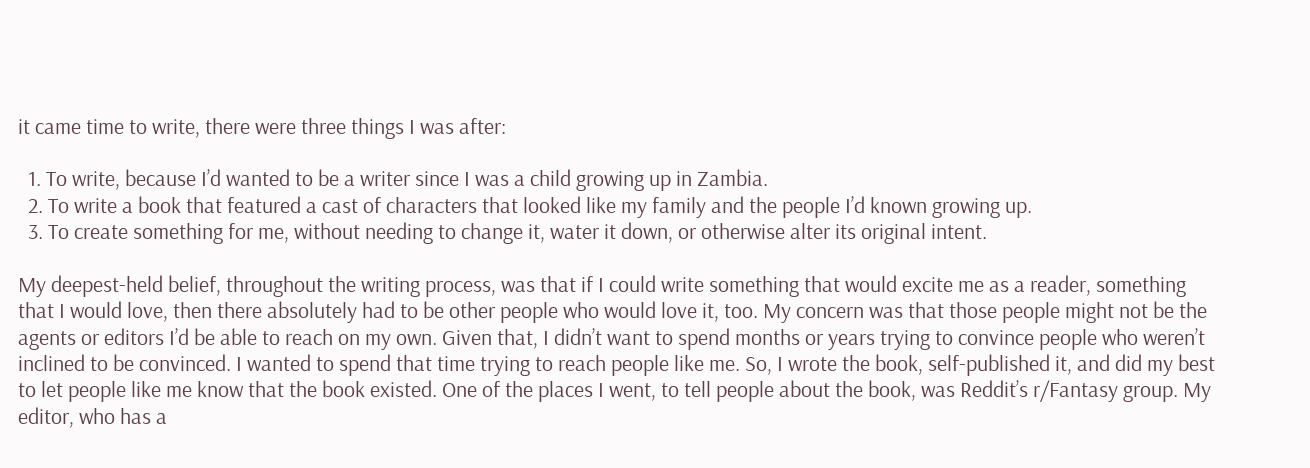it came time to write, there were three things I was after:

  1. To write, because I’d wanted to be a writer since I was a child growing up in Zambia.
  2. To write a book that featured a cast of characters that looked like my family and the people I’d known growing up.
  3. To create something for me, without needing to change it, water it down, or otherwise alter its original intent.

My deepest-held belief, throughout the writing process, was that if I could write something that would excite me as a reader, something that I would love, then there absolutely had to be other people who would love it, too. My concern was that those people might not be the agents or editors I’d be able to reach on my own. Given that, I didn’t want to spend months or years trying to convince people who weren’t inclined to be convinced. I wanted to spend that time trying to reach people like me. So, I wrote the book, self-published it, and did my best to let people like me know that the book existed. One of the places I went, to tell people about the book, was Reddit’s r/Fantasy group. My editor, who has a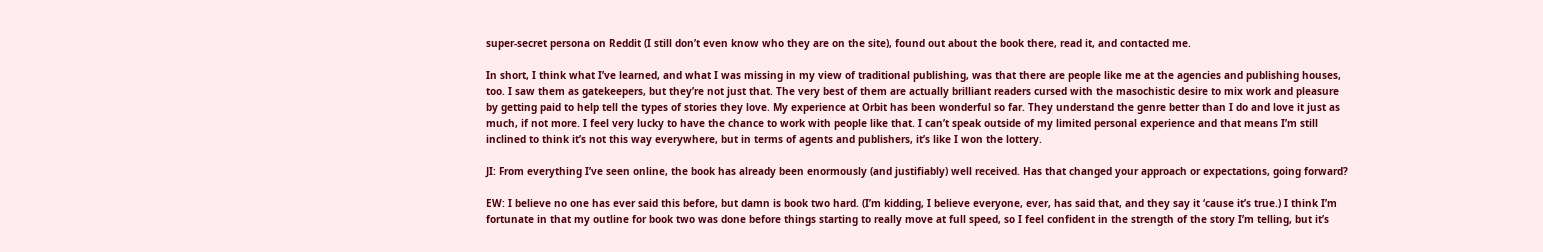super-secret persona on Reddit (I still don’t even know who they are on the site), found out about the book there, read it, and contacted me.

In short, I think what I’ve learned, and what I was missing in my view of traditional publishing, was that there are people like me at the agencies and publishing houses, too. I saw them as gatekeepers, but they’re not just that. The very best of them are actually brilliant readers cursed with the masochistic desire to mix work and pleasure by getting paid to help tell the types of stories they love. My experience at Orbit has been wonderful so far. They understand the genre better than I do and love it just as much, if not more. I feel very lucky to have the chance to work with people like that. I can’t speak outside of my limited personal experience and that means I’m still inclined to think it’s not this way everywhere, but in terms of agents and publishers, it’s like I won the lottery.

JI: From everything I’ve seen online, the book has already been enormously (and justifiably) well received. Has that changed your approach or expectations, going forward?

EW: I believe no one has ever said this before, but damn is book two hard. (I’m kidding, I believe everyone, ever, has said that, and they say it ‘cause it’s true.) I think I’m fortunate in that my outline for book two was done before things starting to really move at full speed, so I feel confident in the strength of the story I’m telling, but it’s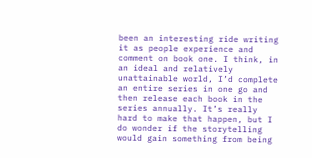been an interesting ride writing it as people experience and comment on book one. I think, in an ideal and relatively unattainable world, I’d complete an entire series in one go and then release each book in the series annually. It’s really hard to make that happen, but I do wonder if the storytelling would gain something from being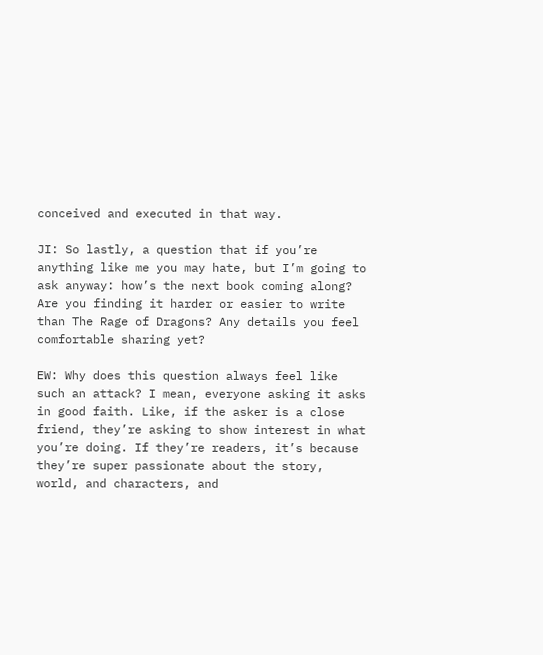conceived and executed in that way.

JI: So lastly, a question that if you’re anything like me you may hate, but I’m going to ask anyway: how’s the next book coming along? Are you finding it harder or easier to write than The Rage of Dragons? Any details you feel comfortable sharing yet?

EW: Why does this question always feel like such an attack? I mean, everyone asking it asks in good faith. Like, if the asker is a close friend, they’re asking to show interest in what you’re doing. If they’re readers, it’s because they’re super passionate about the story, world, and characters, and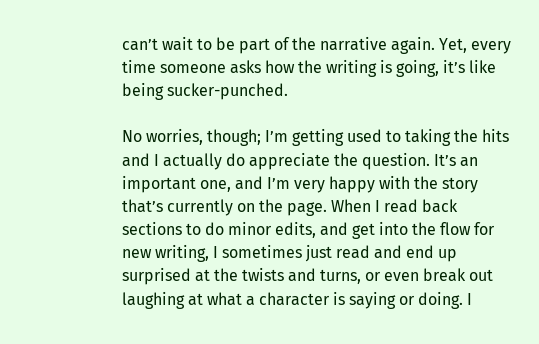can’t wait to be part of the narrative again. Yet, every time someone asks how the writing is going, it’s like being sucker-punched.

No worries, though; I’m getting used to taking the hits and I actually do appreciate the question. It’s an important one, and I’m very happy with the story that’s currently on the page. When I read back sections to do minor edits, and get into the flow for new writing, I sometimes just read and end up surprised at the twists and turns, or even break out laughing at what a character is saying or doing. I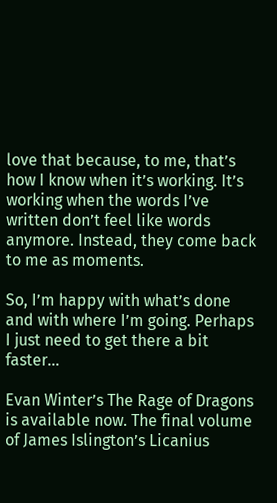love that because, to me, that’s how I know when it’s working. It’s working when the words I’ve written don’t feel like words anymore. Instead, they come back to me as moments.

So, I’m happy with what’s done and with where I’m going. Perhaps I just need to get there a bit faster…

Evan Winter’s The Rage of Dragons is available now. The final volume of James Islington’s Licanius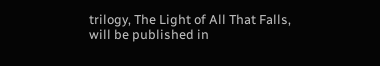trilogy, The Light of All That Falls, will be published in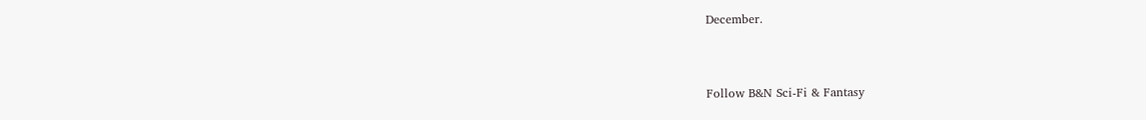December.


Follow B&N Sci-Fi & Fantasy